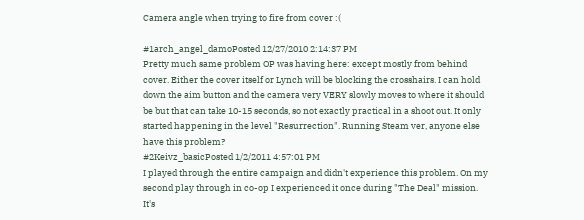Camera angle when trying to fire from cover :(

#1arch_angel_damoPosted 12/27/2010 2:14:37 PM
Pretty much same problem OP was having here: except mostly from behind cover. Either the cover itself or Lynch will be blocking the crosshairs. I can hold down the aim button and the camera very VERY slowly moves to where it should be but that can take 10-15 seconds, so not exactly practical in a shoot out. It only started happening in the level "Resurrection". Running Steam ver, anyone else have this problem?
#2Keivz_basicPosted 1/2/2011 4:57:01 PM
I played through the entire campaign and didn't experience this problem. On my second play through in co-op I experienced it once during "The Deal" mission. It's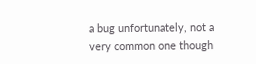a bug unfortunately, not a very common one though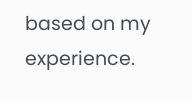based on my experience.